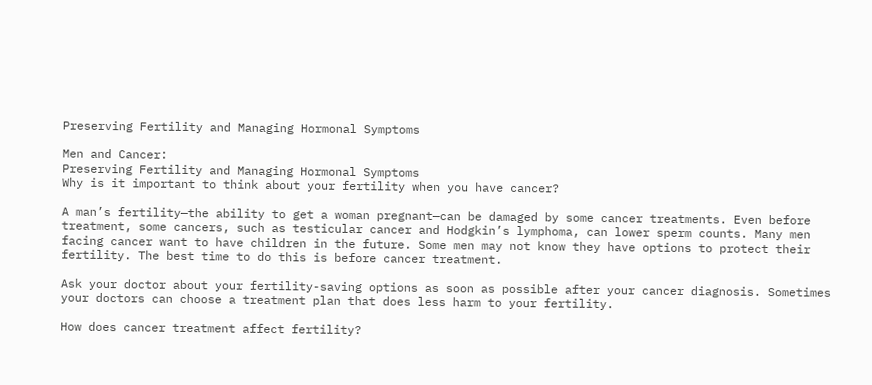Preserving Fertility and Managing Hormonal Symptoms

Men and Cancer:
Preserving Fertility and Managing Hormonal Symptoms
Why is it important to think about your fertility when you have cancer?

A man’s fertility—the ability to get a woman pregnant—can be damaged by some cancer treatments. Even before treatment, some cancers, such as testicular cancer and Hodgkin’s lymphoma, can lower sperm counts. Many men facing cancer want to have children in the future. Some men may not know they have options to protect their fertility. The best time to do this is before cancer treatment.

Ask your doctor about your fertility-saving options as soon as possible after your cancer diagnosis. Sometimes your doctors can choose a treatment plan that does less harm to your fertility.

How does cancer treatment affect fertility?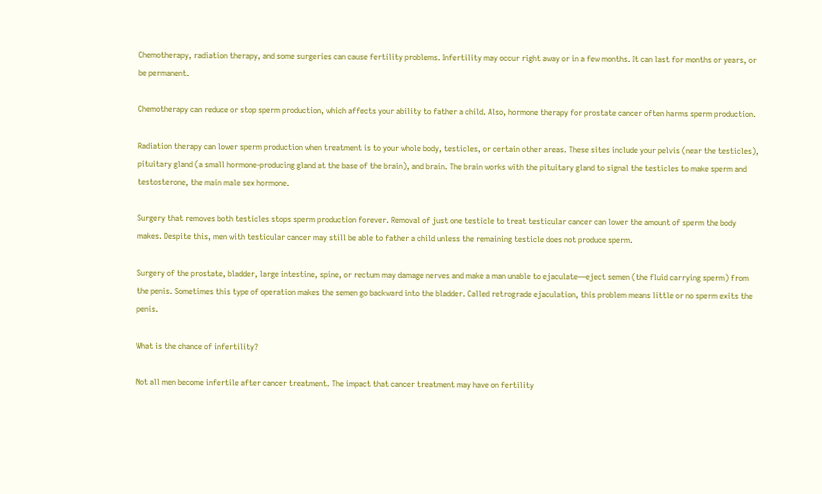Chemotherapy, radiation therapy, and some surgeries can cause fertility problems. Infertility may occur right away or in a few months. It can last for months or years, or be permanent.

Chemotherapy can reduce or stop sperm production, which affects your ability to father a child. Also, hormone therapy for prostate cancer often harms sperm production.

Radiation therapy can lower sperm production when treatment is to your whole body, testicles, or certain other areas. These sites include your pelvis (near the testicles), pituitary gland (a small hormone-producing gland at the base of the brain), and brain. The brain works with the pituitary gland to signal the testicles to make sperm and testosterone, the main male sex hormone.

Surgery that removes both testicles stops sperm production forever. Removal of just one testicle to treat testicular cancer can lower the amount of sperm the body makes. Despite this, men with testicular cancer may still be able to father a child unless the remaining testicle does not produce sperm.

Surgery of the prostate, bladder, large intestine, spine, or rectum may damage nerves and make a man unable to ejaculate—eject semen (the fluid carrying sperm) from the penis. Sometimes this type of operation makes the semen go backward into the bladder. Called retrograde ejaculation, this problem means little or no sperm exits the penis.

What is the chance of infertility?

Not all men become infertile after cancer treatment. The impact that cancer treatment may have on fertility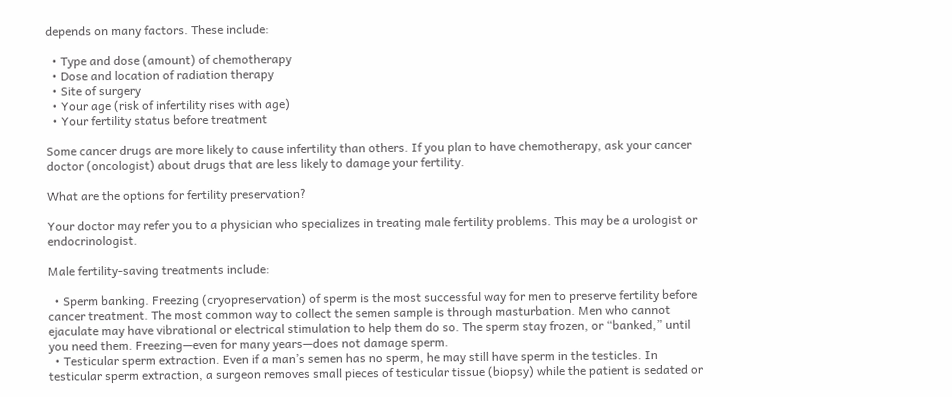depends on many factors. These include:

  • Type and dose (amount) of chemotherapy
  • Dose and location of radiation therapy
  • Site of surgery
  • Your age (risk of infertility rises with age)
  • Your fertility status before treatment

Some cancer drugs are more likely to cause infertility than others. If you plan to have chemotherapy, ask your cancer doctor (oncologist) about drugs that are less likely to damage your fertility.

What are the options for fertility preservation?

Your doctor may refer you to a physician who specializes in treating male fertility problems. This may be a urologist or endocrinologist.

Male fertility-saving treatments include:

  • Sperm banking. Freezing (cryopreservation) of sperm is the most successful way for men to preserve fertility before cancer treatment. The most common way to collect the semen sample is through masturbation. Men who cannot ejaculate may have vibrational or electrical stimulation to help them do so. The sperm stay frozen, or “banked,” until you need them. Freezing—even for many years—does not damage sperm.
  • Testicular sperm extraction. Even if a man’s semen has no sperm, he may still have sperm in the testicles. In testicular sperm extraction, a surgeon removes small pieces of testicular tissue (biopsy) while the patient is sedated or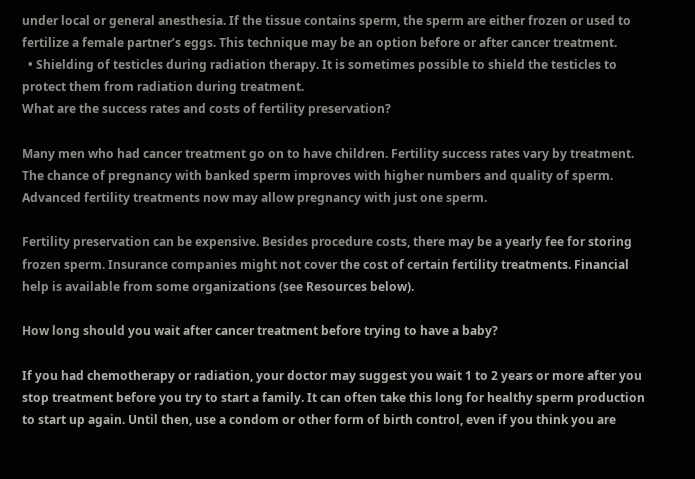under local or general anesthesia. If the tissue contains sperm, the sperm are either frozen or used to fertilize a female partner’s eggs. This technique may be an option before or after cancer treatment.
  • Shielding of testicles during radiation therapy. It is sometimes possible to shield the testicles to protect them from radiation during treatment.
What are the success rates and costs of fertility preservation?

Many men who had cancer treatment go on to have children. Fertility success rates vary by treatment. The chance of pregnancy with banked sperm improves with higher numbers and quality of sperm. Advanced fertility treatments now may allow pregnancy with just one sperm.

Fertility preservation can be expensive. Besides procedure costs, there may be a yearly fee for storing frozen sperm. Insurance companies might not cover the cost of certain fertility treatments. Financial help is available from some organizations (see Resources below).

How long should you wait after cancer treatment before trying to have a baby?

If you had chemotherapy or radiation, your doctor may suggest you wait 1 to 2 years or more after you stop treatment before you try to start a family. It can often take this long for healthy sperm production to start up again. Until then, use a condom or other form of birth control, even if you think you are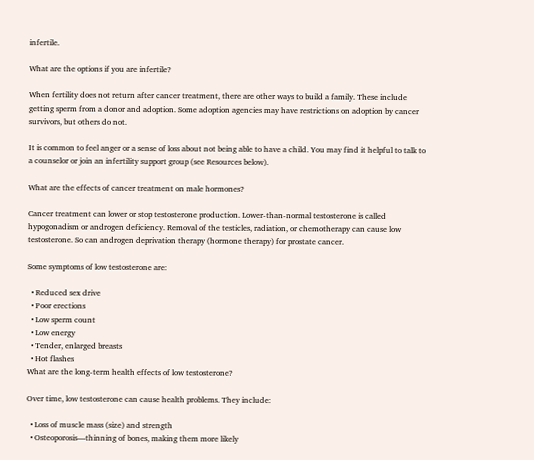infertile.

What are the options if you are infertile?

When fertility does not return after cancer treatment, there are other ways to build a family. These include getting sperm from a donor and adoption. Some adoption agencies may have restrictions on adoption by cancer survivors, but others do not.

It is common to feel anger or a sense of loss about not being able to have a child. You may find it helpful to talk to a counselor or join an infertility support group (see Resources below).

What are the effects of cancer treatment on male hormones?

Cancer treatment can lower or stop testosterone production. Lower-than-normal testosterone is called hypogonadism or androgen deficiency. Removal of the testicles, radiation, or chemotherapy can cause low testosterone. So can androgen deprivation therapy (hormone therapy) for prostate cancer.

Some symptoms of low testosterone are:

  • Reduced sex drive
  • Poor erections
  • Low sperm count
  • Low energy
  • Tender, enlarged breasts
  • Hot flashes
What are the long-term health effects of low testosterone?

Over time, low testosterone can cause health problems. They include:

  • Loss of muscle mass (size) and strength
  • Osteoporosis—thinning of bones, making them more likely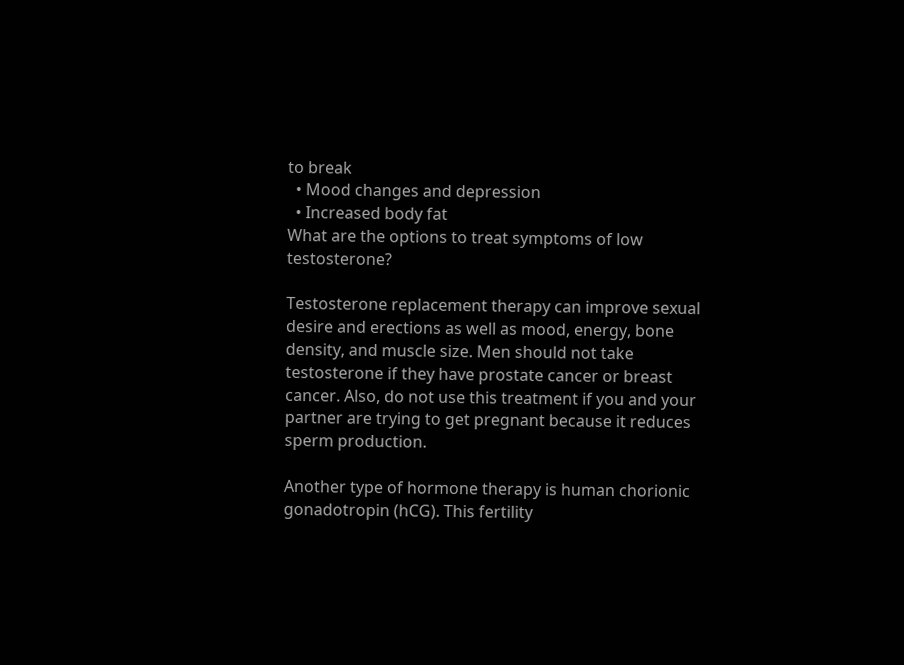to break
  • Mood changes and depression
  • Increased body fat
What are the options to treat symptoms of low testosterone?

Testosterone replacement therapy can improve sexual desire and erections as well as mood, energy, bone density, and muscle size. Men should not take testosterone if they have prostate cancer or breast cancer. Also, do not use this treatment if you and your partner are trying to get pregnant because it reduces sperm production.

Another type of hormone therapy is human chorionic gonadotropin (hCG). This fertility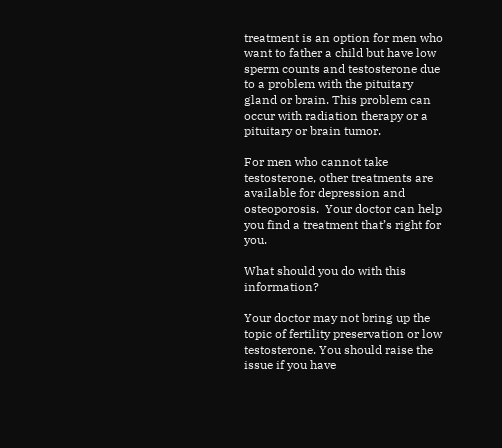treatment is an option for men who want to father a child but have low sperm counts and testosterone due to a problem with the pituitary gland or brain. This problem can occur with radiation therapy or a pituitary or brain tumor.

For men who cannot take testosterone, other treatments are available for depression and osteoporosis.  Your doctor can help you find a treatment that’s right for you.

What should you do with this information?

Your doctor may not bring up the topic of fertility preservation or low testosterone. You should raise the issue if you have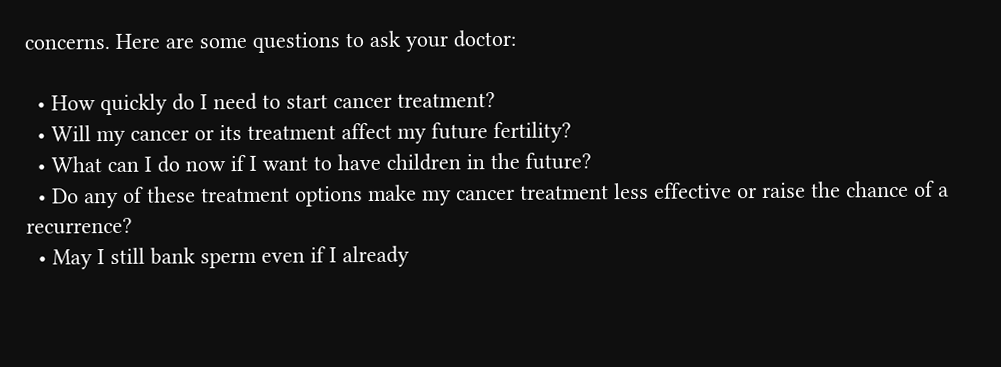concerns. Here are some questions to ask your doctor:

  • How quickly do I need to start cancer treatment?
  • Will my cancer or its treatment affect my future fertility?
  • What can I do now if I want to have children in the future?
  • Do any of these treatment options make my cancer treatment less effective or raise the chance of a recurrence?
  • May I still bank sperm even if I already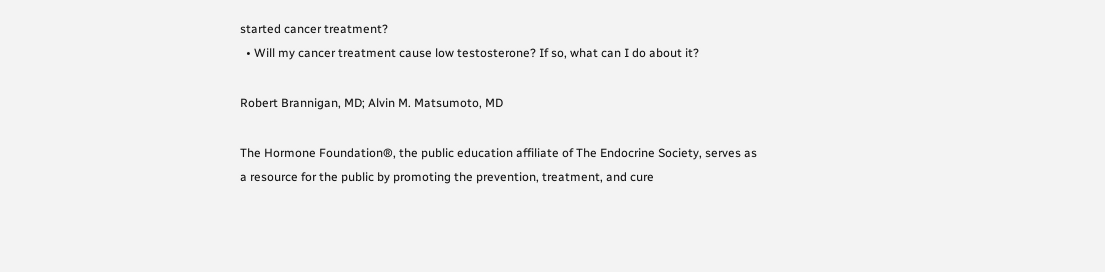started cancer treatment?
  • Will my cancer treatment cause low testosterone? If so, what can I do about it?

Robert Brannigan, MD; Alvin M. Matsumoto, MD

The Hormone Foundation®, the public education affiliate of The Endocrine Society, serves as a resource for the public by promoting the prevention, treatment, and cure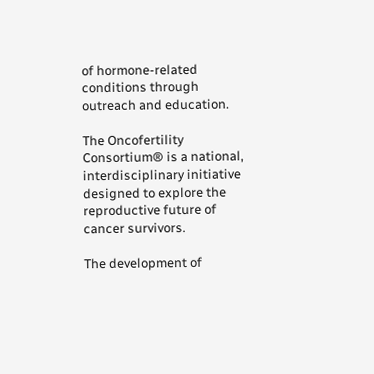of hormone-related conditions through outreach and education.

The Oncofertility Consortium® is a national, interdisciplinary initiative designed to explore the reproductive future of cancer survivors.

The development of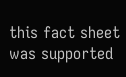this fact sheet was supported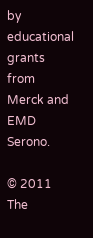by educational grants from Merck and EMD Serono.

© 2011 The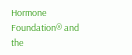Hormone Foundation® and the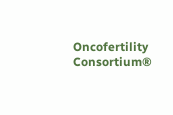Oncofertility Consortium®